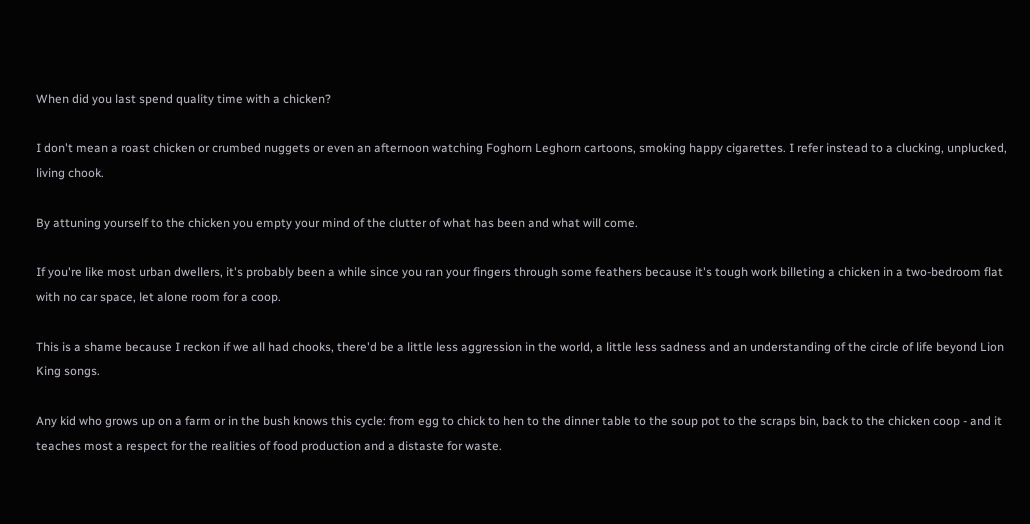When did you last spend quality time with a chicken?

I don't mean a roast chicken or crumbed nuggets or even an afternoon watching Foghorn Leghorn cartoons, smoking happy cigarettes. I refer instead to a clucking, unplucked, living chook.

By attuning yourself to the chicken you empty your mind of the clutter of what has been and what will come.

If you're like most urban dwellers, it's probably been a while since you ran your fingers through some feathers because it's tough work billeting a chicken in a two-bedroom flat with no car space, let alone room for a coop.

This is a shame because I reckon if we all had chooks, there'd be a little less aggression in the world, a little less sadness and an understanding of the circle of life beyond Lion King songs.

Any kid who grows up on a farm or in the bush knows this cycle: from egg to chick to hen to the dinner table to the soup pot to the scraps bin, back to the chicken coop - and it teaches most a respect for the realities of food production and a distaste for waste.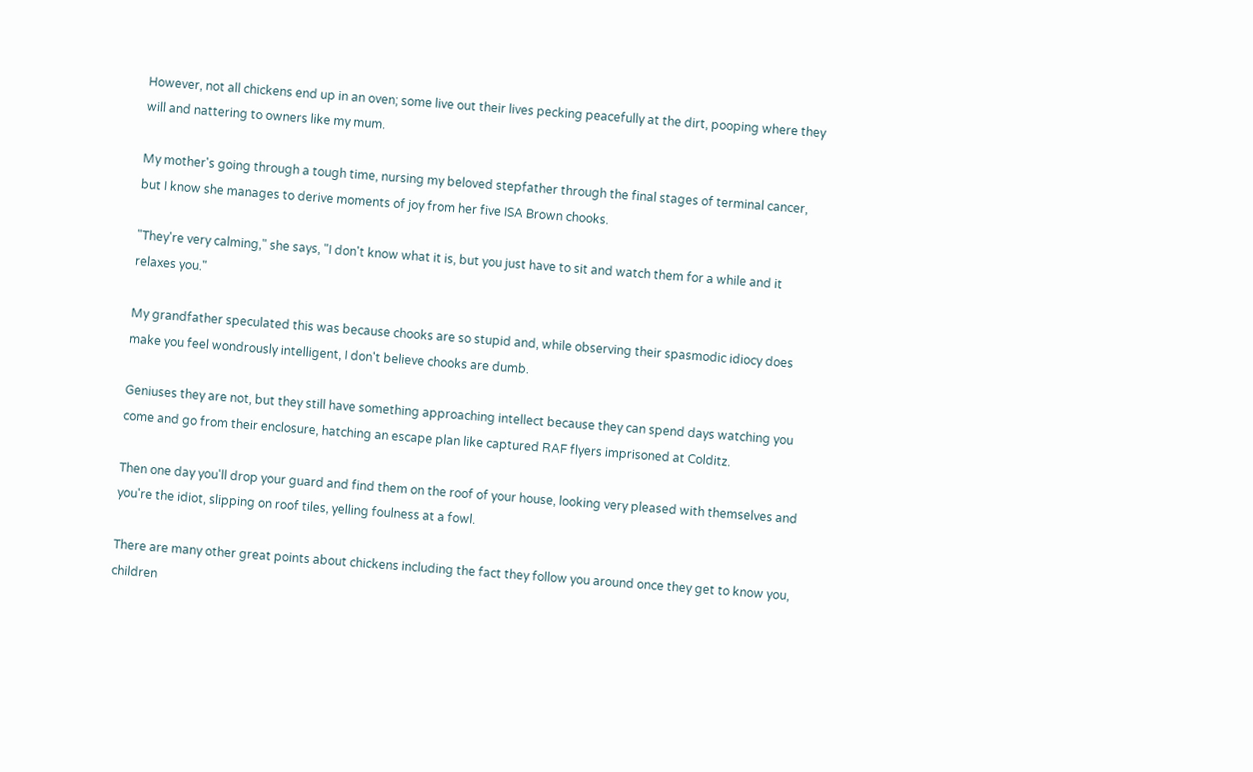However, not all chickens end up in an oven; some live out their lives pecking peacefully at the dirt, pooping where they will and nattering to owners like my mum.

My mother's going through a tough time, nursing my beloved stepfather through the final stages of terminal cancer, but I know she manages to derive moments of joy from her five ISA Brown chooks.

"They're very calming," she says, "I don't know what it is, but you just have to sit and watch them for a while and it relaxes you."

My grandfather speculated this was because chooks are so stupid and, while observing their spasmodic idiocy does make you feel wondrously intelligent, I don't believe chooks are dumb.

Geniuses they are not, but they still have something approaching intellect because they can spend days watching you come and go from their enclosure, hatching an escape plan like captured RAF flyers imprisoned at Colditz.

Then one day you'll drop your guard and find them on the roof of your house, looking very pleased with themselves and you're the idiot, slipping on roof tiles, yelling foulness at a fowl.

There are many other great points about chickens including the fact they follow you around once they get to know you, children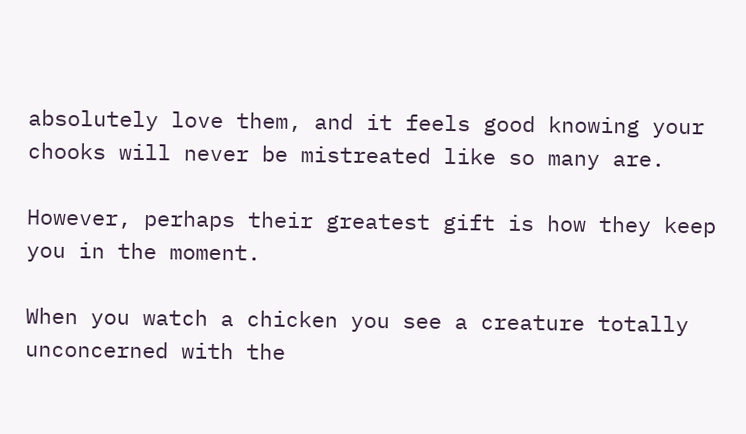absolutely love them, and it feels good knowing your chooks will never be mistreated like so many are.

However, perhaps their greatest gift is how they keep you in the moment.

When you watch a chicken you see a creature totally unconcerned with the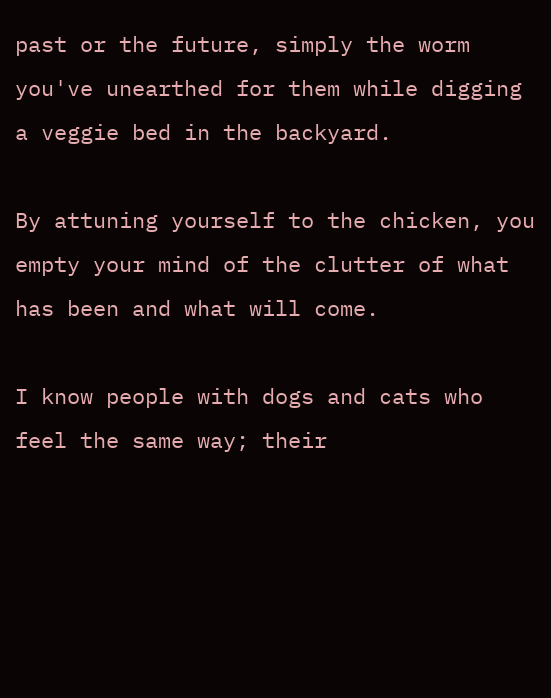past or the future, simply the worm you've unearthed for them while digging a veggie bed in the backyard.

By attuning yourself to the chicken, you empty your mind of the clutter of what has been and what will come.

I know people with dogs and cats who feel the same way; their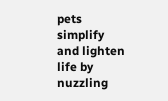pets simplify and lighten life by nuzzling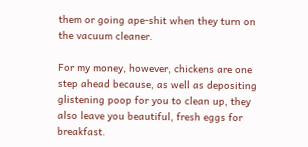them or going ape-shit when they turn on the vacuum cleaner.

For my money, however, chickens are one step ahead because, as well as depositing glistening poop for you to clean up, they also leave you beautiful, fresh eggs for breakfast.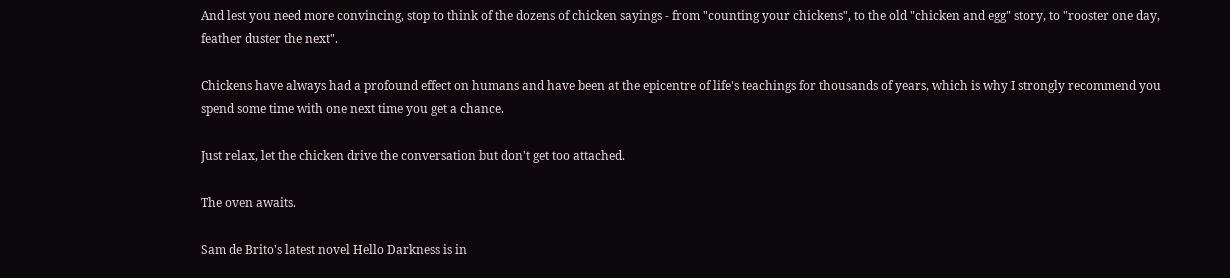And lest you need more convincing, stop to think of the dozens of chicken sayings - from "counting your chickens", to the old "chicken and egg" story, to "rooster one day, feather duster the next".

Chickens have always had a profound effect on humans and have been at the epicentre of life's teachings for thousands of years, which is why I strongly recommend you spend some time with one next time you get a chance.

Just relax, let the chicken drive the conversation but don't get too attached.

The oven awaits.

Sam de Brito's latest novel Hello Darkness is in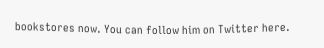bookstores now. You can follow him on Twitter here.